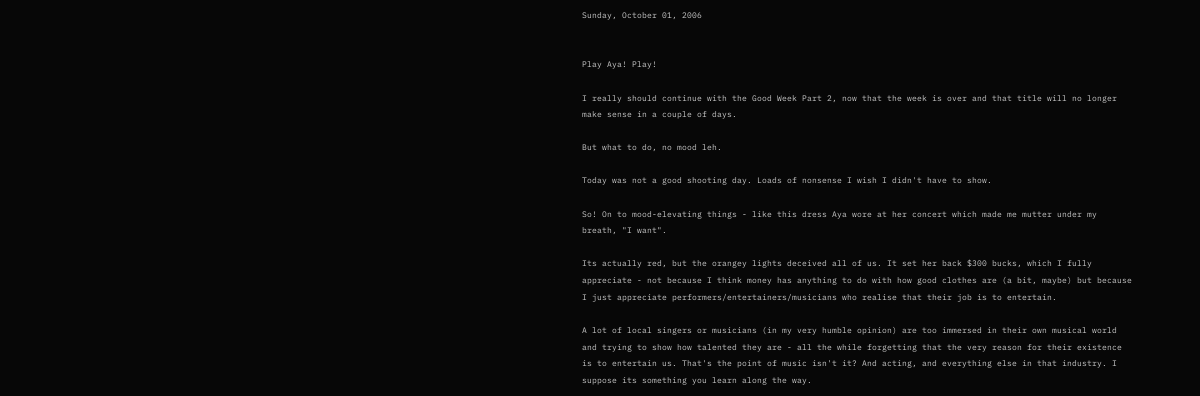Sunday, October 01, 2006


Play Aya! Play!

I really should continue with the Good Week Part 2, now that the week is over and that title will no longer make sense in a couple of days.

But what to do, no mood leh.

Today was not a good shooting day. Loads of nonsense I wish I didn't have to show.

So! On to mood-elevating things - like this dress Aya wore at her concert which made me mutter under my breath, "I want".

Its actually red, but the orangey lights deceived all of us. It set her back $300 bucks, which I fully appreciate - not because I think money has anything to do with how good clothes are (a bit, maybe) but because I just appreciate performers/entertainers/musicians who realise that their job is to entertain.

A lot of local singers or musicians (in my very humble opinion) are too immersed in their own musical world and trying to show how talented they are - all the while forgetting that the very reason for their existence is to entertain us. That's the point of music isn't it? And acting, and everything else in that industry. I suppose its something you learn along the way.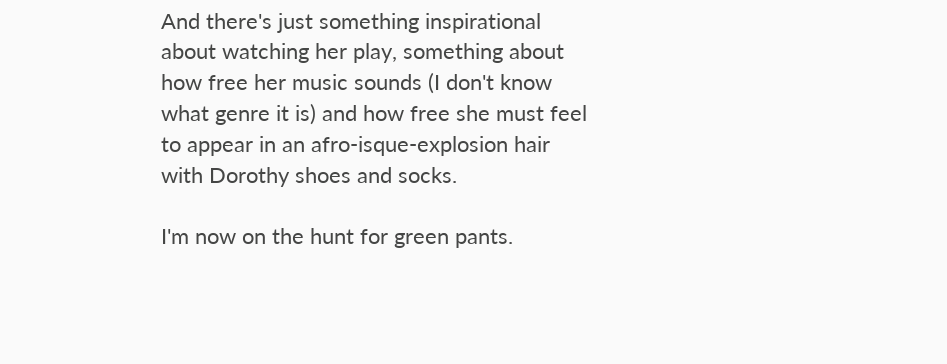And there's just something inspirational about watching her play, something about how free her music sounds (I don't know what genre it is) and how free she must feel to appear in an afro-isque-explosion hair with Dorothy shoes and socks.

I'm now on the hunt for green pants.